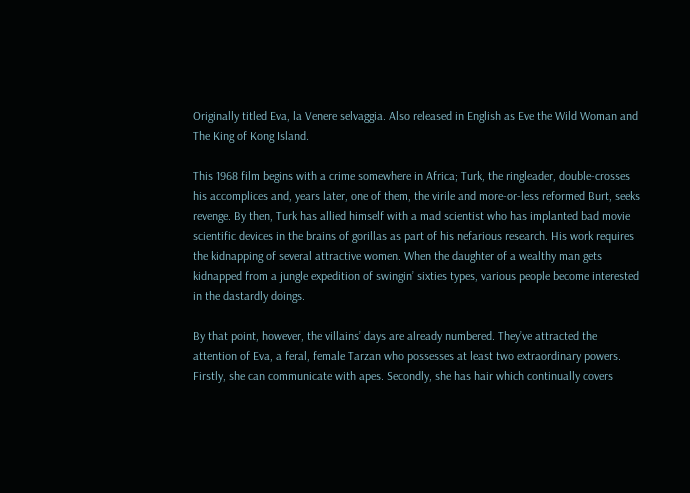Originally titled Eva, la Venere selvaggia. Also released in English as Eve the Wild Woman and The King of Kong Island.

This 1968 film begins with a crime somewhere in Africa; Turk, the ringleader, double-crosses his accomplices and, years later, one of them, the virile and more-or-less reformed Burt, seeks revenge. By then, Turk has allied himself with a mad scientist who has implanted bad movie scientific devices in the brains of gorillas as part of his nefarious research. His work requires the kidnapping of several attractive women. When the daughter of a wealthy man gets kidnapped from a jungle expedition of swingin’ sixties types, various people become interested in the dastardly doings.

By that point, however, the villains’ days are already numbered. They’ve attracted the attention of Eva, a feral, female Tarzan who possesses at least two extraordinary powers. Firstly, she can communicate with apes. Secondly, she has hair which continually covers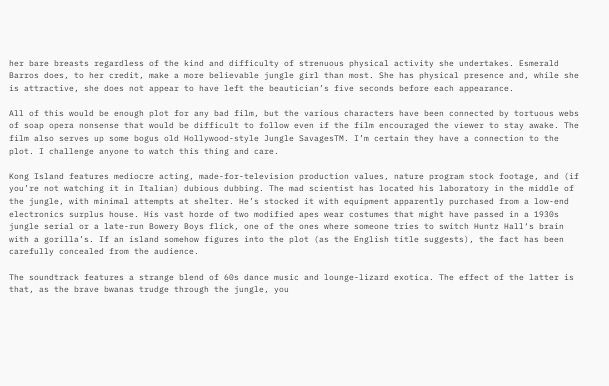her bare breasts regardless of the kind and difficulty of strenuous physical activity she undertakes. Esmerald Barros does, to her credit, make a more believable jungle girl than most. She has physical presence and, while she is attractive, she does not appear to have left the beautician’s five seconds before each appearance.

All of this would be enough plot for any bad film, but the various characters have been connected by tortuous webs of soap opera nonsense that would be difficult to follow even if the film encouraged the viewer to stay awake. The film also serves up some bogus old Hollywood-style Jungle SavagesTM. I’m certain they have a connection to the plot. I challenge anyone to watch this thing and care.

Kong Island features mediocre acting, made-for-television production values, nature program stock footage, and (if you’re not watching it in Italian) dubious dubbing. The mad scientist has located his laboratory in the middle of the jungle, with minimal attempts at shelter. He’s stocked it with equipment apparently purchased from a low-end electronics surplus house. His vast horde of two modified apes wear costumes that might have passed in a 1930s jungle serial or a late-run Bowery Boys flick, one of the ones where someone tries to switch Huntz Hall‘s brain with a gorilla’s. If an island somehow figures into the plot (as the English title suggests), the fact has been carefully concealed from the audience.

The soundtrack features a strange blend of 60s dance music and lounge-lizard exotica. The effect of the latter is that, as the brave bwanas trudge through the jungle, you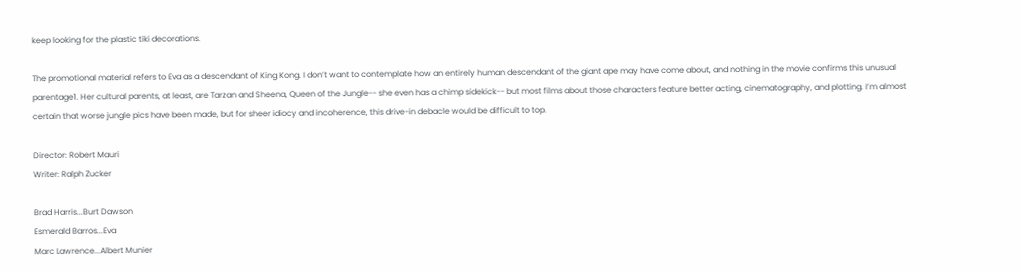keep looking for the plastic tiki decorations.

The promotional material refers to Eva as a descendant of King Kong. I don’t want to contemplate how an entirely human descendant of the giant ape may have come about, and nothing in the movie confirms this unusual parentage1. Her cultural parents, at least, are Tarzan and Sheena, Queen of the Jungle-- she even has a chimp sidekick-- but most films about those characters feature better acting, cinematography, and plotting. I’m almost certain that worse jungle pics have been made, but for sheer idiocy and incoherence, this drive-in debacle would be difficult to top.

Director: Robert Mauri
Writer: Ralph Zucker

Brad Harris...Burt Dawson
Esmerald Barros...Eva
Marc Lawrence...Albert Munier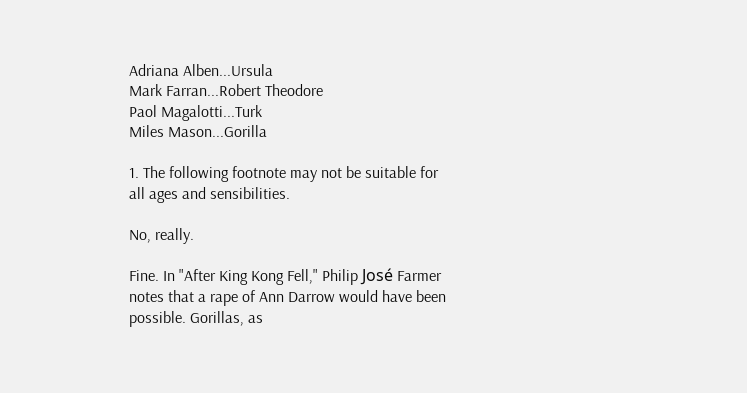Adriana Alben...Ursula
Mark Farran...Robert Theodore
Paol Magalotti...Turk
Miles Mason...Gorilla

1. The following footnote may not be suitable for all ages and sensibilities.

No, really.

Fine. In "After King Kong Fell," Philip José Farmer notes that a rape of Ann Darrow would have been possible. Gorillas, as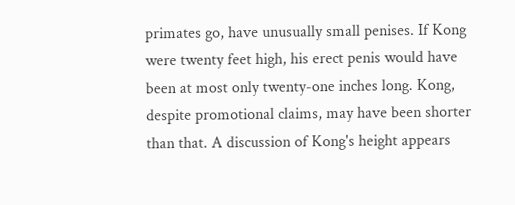primates go, have unusually small penises. If Kong were twenty feet high, his erect penis would have been at most only twenty-one inches long. Kong, despite promotional claims, may have been shorter than that. A discussion of Kong's height appears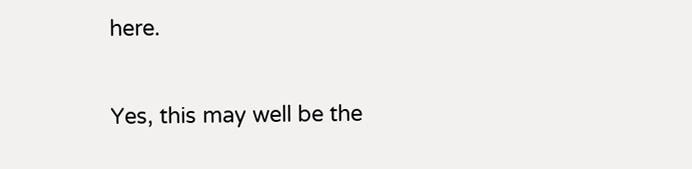here.

Yes, this may well be the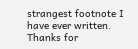strangest footnote I have ever written. Thanks for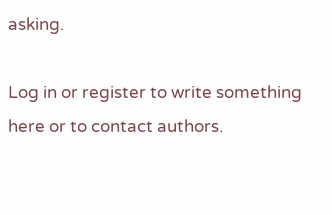asking.

Log in or register to write something here or to contact authors.